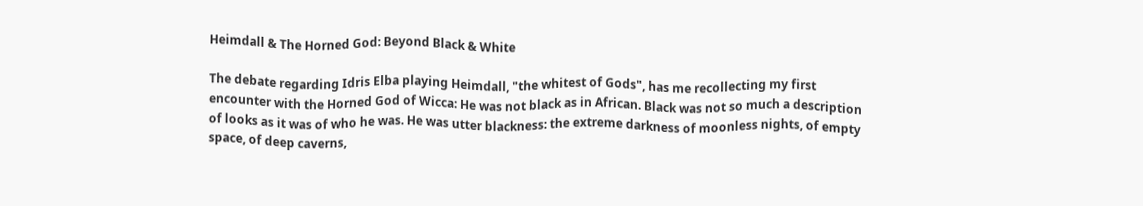Heimdall & The Horned God: Beyond Black & White

The debate regarding Idris Elba playing Heimdall, "the whitest of Gods", has me recollecting my first encounter with the Horned God of Wicca: He was not black as in African. Black was not so much a description of looks as it was of who he was. He was utter blackness: the extreme darkness of moonless nights, of empty space, of deep caverns,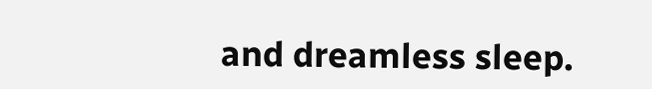and dreamless sleep.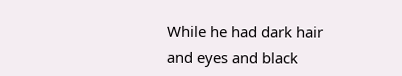While he had dark hair and eyes and black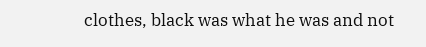clothes, black was what he was and not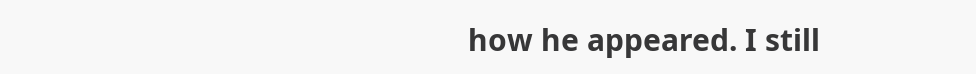how he appeared. I still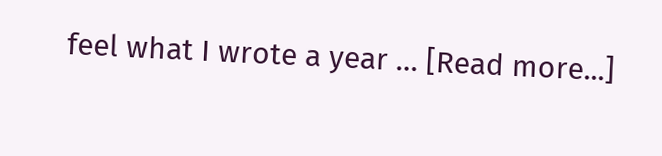feel what I wrote a year … [Read more...]